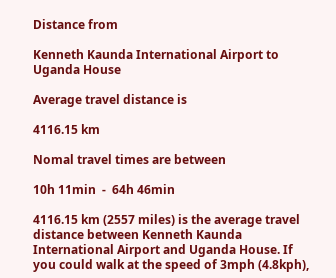Distance from

Kenneth Kaunda International Airport to Uganda House

Average travel distance is

4116.15 km

Nomal travel times are between

10h 11min  -  64h 46min

4116.15 km (2557 miles) is the average travel distance between Kenneth Kaunda International Airport and Uganda House. If you could walk at the speed of 3mph (4.8kph),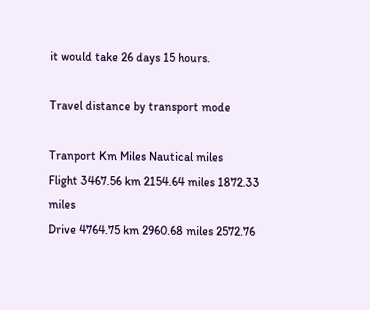it would take 26 days 15 hours.

Travel distance by transport mode

Tranport Km Miles Nautical miles
Flight 3467.56 km 2154.64 miles 1872.33 miles
Drive 4764.75 km 2960.68 miles 2572.76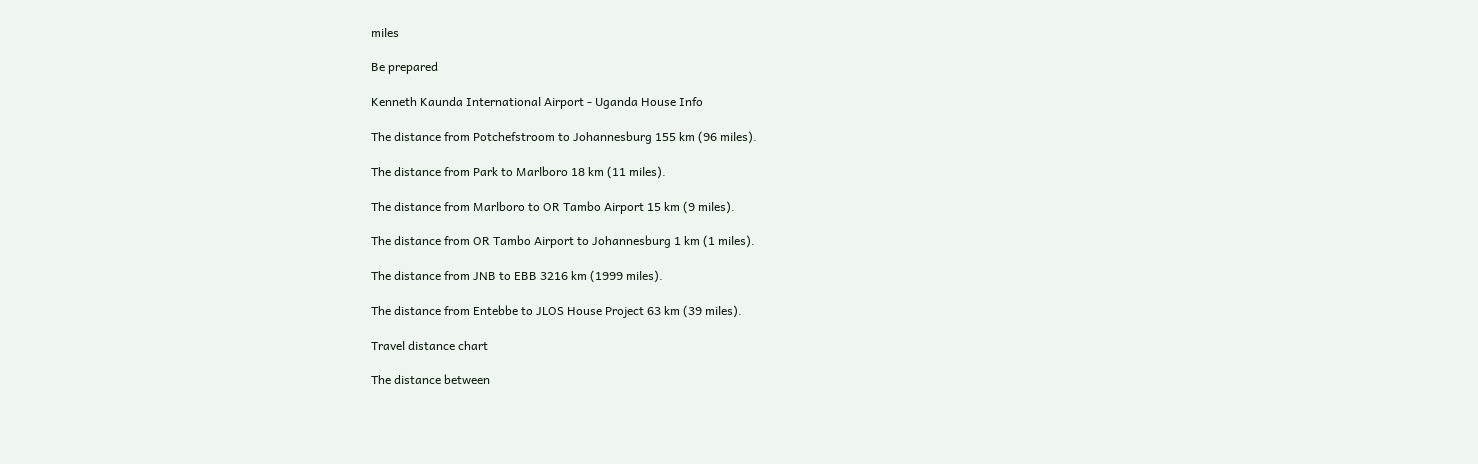miles

Be prepared

Kenneth Kaunda International Airport - Uganda House Info

The distance from Potchefstroom to Johannesburg 155 km (96 miles).

The distance from Park to Marlboro 18 km (11 miles).

The distance from Marlboro to OR Tambo Airport 15 km (9 miles).

The distance from OR Tambo Airport to Johannesburg 1 km (1 miles).

The distance from JNB to EBB 3216 km (1999 miles).

The distance from Entebbe to JLOS House Project 63 km (39 miles).

Travel distance chart

The distance between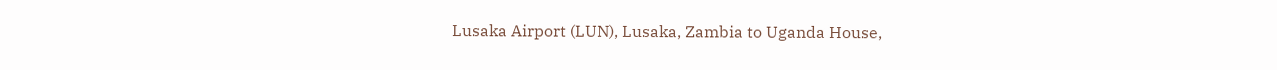Lusaka Airport (LUN), Lusaka, Zambia to Uganda House,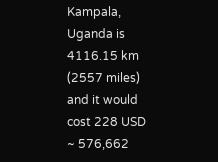Kampala, Uganda is 4116.15 km (2557 miles) and it would cost 228 USD ~ 576,662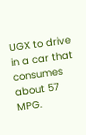UGX to drive in a car that consumes about 57 MPG.